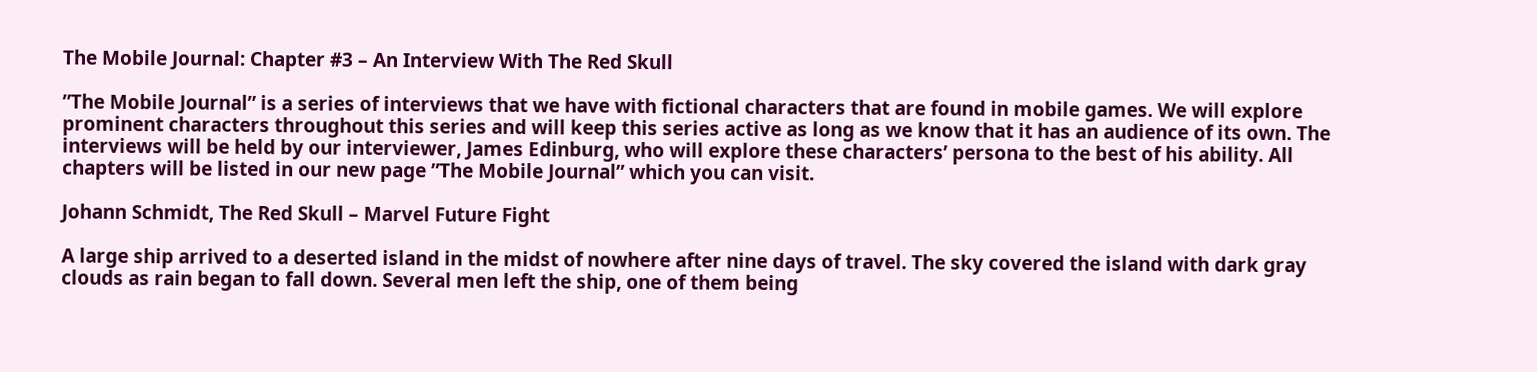The Mobile Journal: Chapter #3 – An Interview With The Red Skull

”The Mobile Journal” is a series of interviews that we have with fictional characters that are found in mobile games. We will explore prominent characters throughout this series and will keep this series active as long as we know that it has an audience of its own. The interviews will be held by our interviewer, James Edinburg, who will explore these characters’ persona to the best of his ability. All chapters will be listed in our new page ”The Mobile Journal” which you can visit.

Johann Schmidt, The Red Skull – Marvel Future Fight

A large ship arrived to a deserted island in the midst of nowhere after nine days of travel. The sky covered the island with dark gray clouds as rain began to fall down. Several men left the ship, one of them being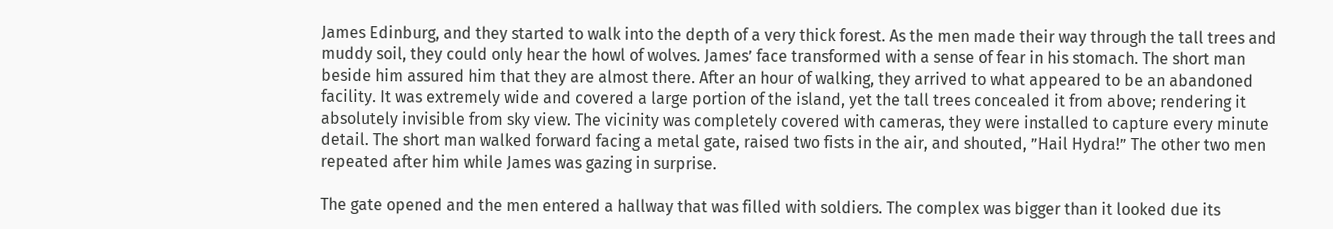James Edinburg, and they started to walk into the depth of a very thick forest. As the men made their way through the tall trees and muddy soil, they could only hear the howl of wolves. James’ face transformed with a sense of fear in his stomach. The short man beside him assured him that they are almost there. After an hour of walking, they arrived to what appeared to be an abandoned facility. It was extremely wide and covered a large portion of the island, yet the tall trees concealed it from above; rendering it absolutely invisible from sky view. The vicinity was completely covered with cameras, they were installed to capture every minute detail. The short man walked forward facing a metal gate, raised two fists in the air, and shouted, ”Hail Hydra!” The other two men repeated after him while James was gazing in surprise.

The gate opened and the men entered a hallway that was filled with soldiers. The complex was bigger than it looked due its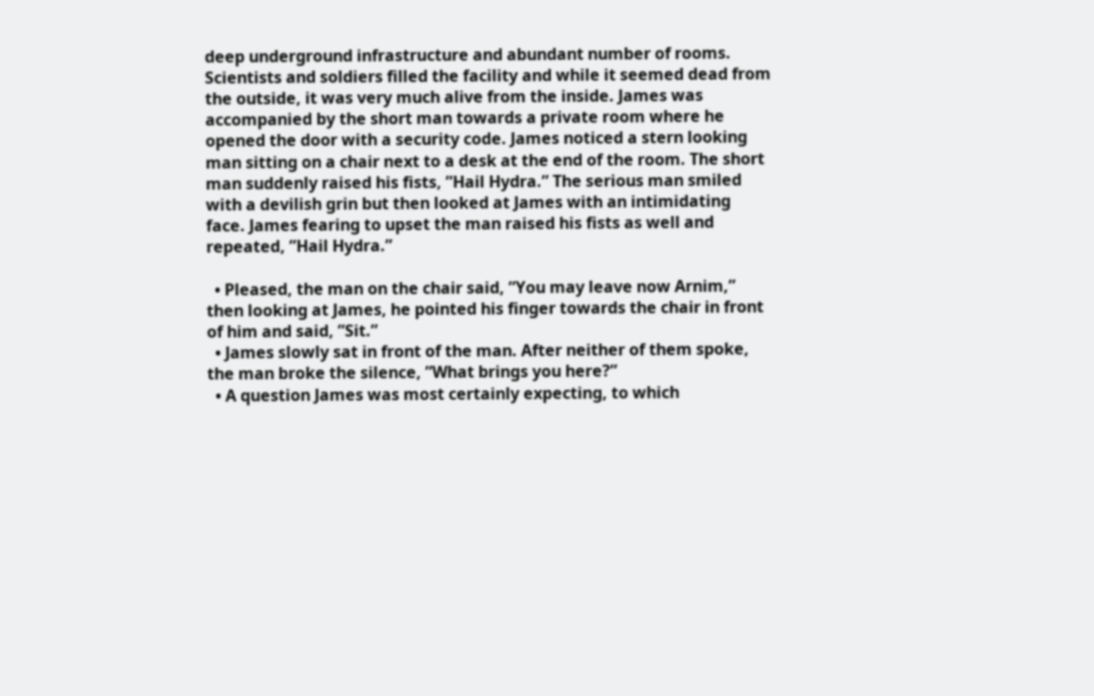deep underground infrastructure and abundant number of rooms. Scientists and soldiers filled the facility and while it seemed dead from the outside, it was very much alive from the inside. James was accompanied by the short man towards a private room where he opened the door with a security code. James noticed a stern looking man sitting on a chair next to a desk at the end of the room. The short man suddenly raised his fists, ”Hail Hydra.” The serious man smiled with a devilish grin but then looked at James with an intimidating face. James fearing to upset the man raised his fists as well and repeated, ”Hail Hydra.”

  • Pleased, the man on the chair said, ”You may leave now Arnim,” then looking at James, he pointed his finger towards the chair in front of him and said, ”Sit.”
  • James slowly sat in front of the man. After neither of them spoke, the man broke the silence, ”What brings you here?”
  • A question James was most certainly expecting, to which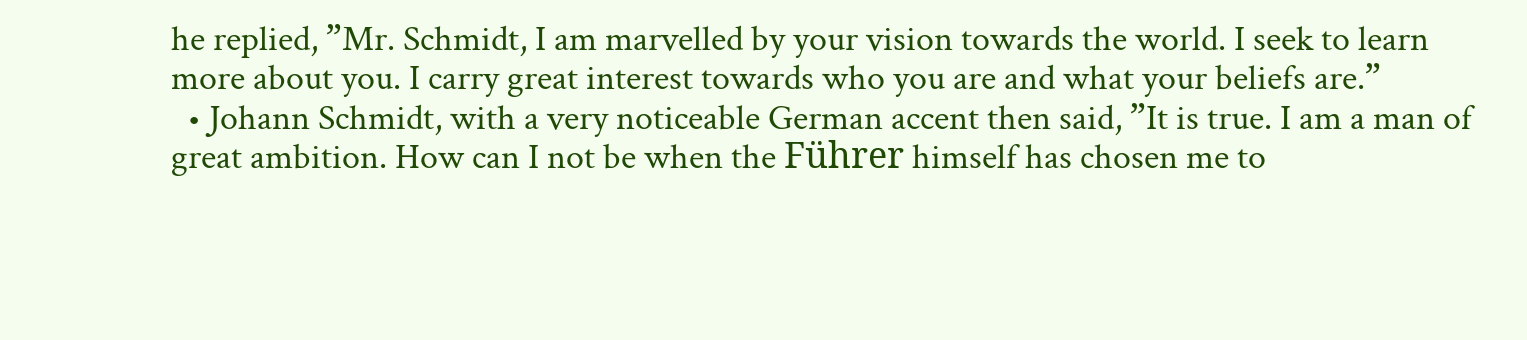he replied, ”Mr. Schmidt, I am marvelled by your vision towards the world. I seek to learn more about you. I carry great interest towards who you are and what your beliefs are.”
  • Johann Schmidt, with a very noticeable German accent then said, ”It is true. I am a man of great ambition. How can I not be when the Führer himself has chosen me to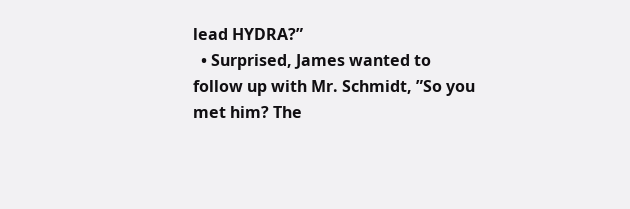lead HYDRA?”
  • Surprised, James wanted to follow up with Mr. Schmidt, ”So you met him? The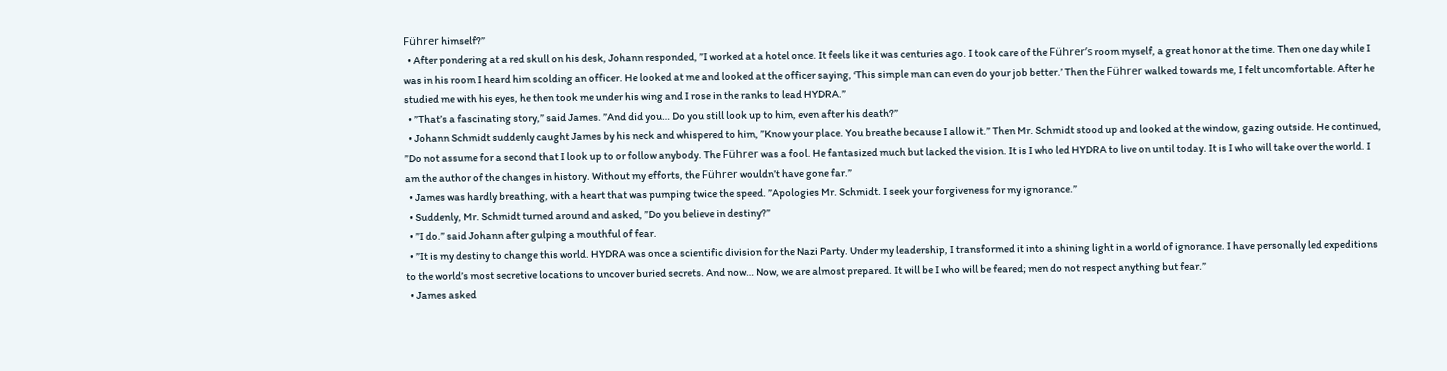Führer himself?”
  • After pondering at a red skull on his desk, Johann responded, ”I worked at a hotel once. It feels like it was centuries ago. I took care of the Führer’s room myself, a great honor at the time. Then one day while I was in his room I heard him scolding an officer. He looked at me and looked at the officer saying, ‘This simple man can even do your job better.’ Then the Führer walked towards me, I felt uncomfortable. After he studied me with his eyes, he then took me under his wing and I rose in the ranks to lead HYDRA.”
  • ”That’s a fascinating story,” said James. ”And did you… Do you still look up to him, even after his death?”
  • Johann Schmidt suddenly caught James by his neck and whispered to him, ”Know your place. You breathe because I allow it.” Then Mr. Schmidt stood up and looked at the window, gazing outside. He continued, ”Do not assume for a second that I look up to or follow anybody. The Führer was a fool. He fantasized much but lacked the vision. It is I who led HYDRA to live on until today. It is I who will take over the world. I am the author of the changes in history. Without my efforts, the Führer wouldn’t have gone far.”
  • James was hardly breathing, with a heart that was pumping twice the speed. ”Apologies Mr. Schmidt. I seek your forgiveness for my ignorance.”
  • Suddenly, Mr. Schmidt turned around and asked, ”Do you believe in destiny?”
  • ”I do.” said Johann after gulping a mouthful of fear.
  • ”It is my destiny to change this world. HYDRA was once a scientific division for the Nazi Party. Under my leadership, I transformed it into a shining light in a world of ignorance. I have personally led expeditions to the world’s most secretive locations to uncover buried secrets. And now… Now, we are almost prepared. It will be I who will be feared; men do not respect anything but fear.”
  • James asked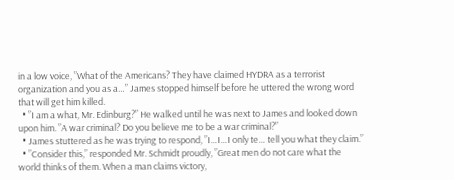in a low voice, ”What of the Americans? They have claimed HYDRA as a terrorist organization and you as a…” James stopped himself before he uttered the wrong word that will get him killed.
  • ”I am a what, Mr. Edinburg?” He walked until he was next to James and looked down upon him. ”A war criminal? Do you believe me to be a war criminal?”
  • James stuttered as he was trying to respond, ”I…I…I only te… tell you what they claim.”
  • ”Consider this,” responded Mr. Schmidt proudly, ”Great men do not care what the world thinks of them. When a man claims victory,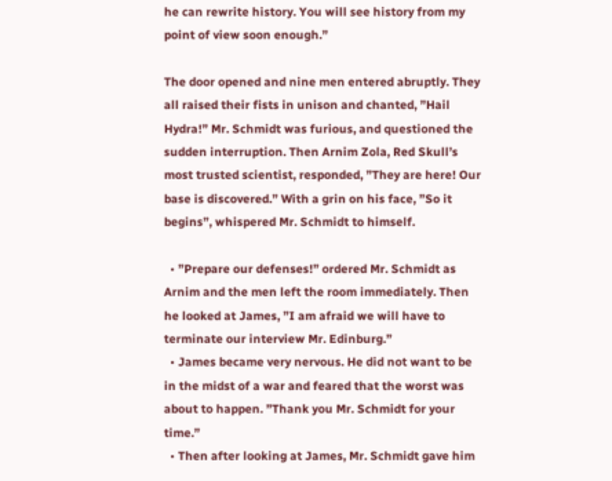he can rewrite history. You will see history from my point of view soon enough.”

The door opened and nine men entered abruptly. They all raised their fists in unison and chanted, ”Hail Hydra!” Mr. Schmidt was furious, and questioned the sudden interruption. Then Arnim Zola, Red Skull’s most trusted scientist, responded, ”They are here! Our base is discovered.” With a grin on his face, ”So it begins”, whispered Mr. Schmidt to himself.

  • ”Prepare our defenses!” ordered Mr. Schmidt as Arnim and the men left the room immediately. Then he looked at James, ”I am afraid we will have to terminate our interview Mr. Edinburg.”
  • James became very nervous. He did not want to be in the midst of a war and feared that the worst was about to happen. ”Thank you Mr. Schmidt for your time.”
  • Then after looking at James, Mr. Schmidt gave him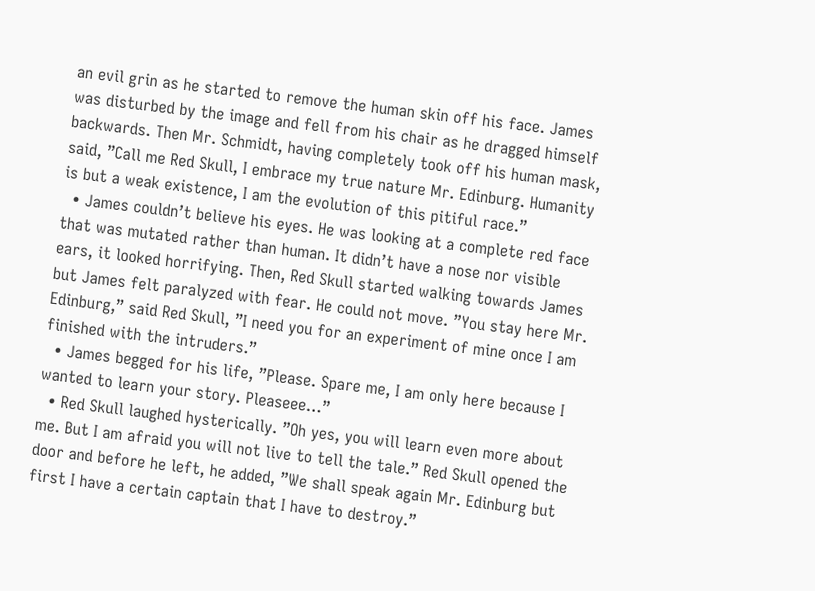an evil grin as he started to remove the human skin off his face. James was disturbed by the image and fell from his chair as he dragged himself backwards. Then Mr. Schmidt, having completely took off his human mask, said, ”Call me Red Skull, I embrace my true nature Mr. Edinburg. Humanity is but a weak existence, I am the evolution of this pitiful race.”
  • James couldn’t believe his eyes. He was looking at a complete red face that was mutated rather than human. It didn’t have a nose nor visible ears, it looked horrifying. Then, Red Skull started walking towards James but James felt paralyzed with fear. He could not move. ”You stay here Mr. Edinburg,” said Red Skull, ”I need you for an experiment of mine once I am finished with the intruders.”
  • James begged for his life, ”Please. Spare me, I am only here because I wanted to learn your story. Pleaseee…”
  • Red Skull laughed hysterically. ”Oh yes, you will learn even more about me. But I am afraid you will not live to tell the tale.” Red Skull opened the door and before he left, he added, ”We shall speak again Mr. Edinburg but first I have a certain captain that I have to destroy.”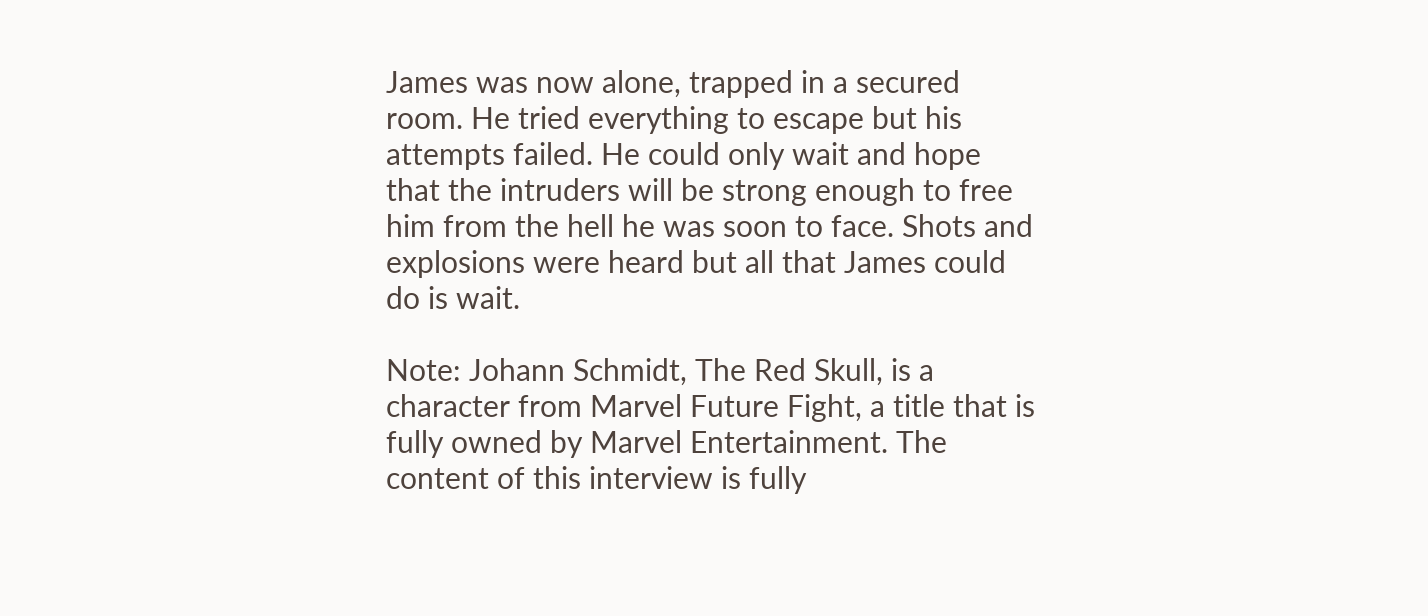James was now alone, trapped in a secured room. He tried everything to escape but his attempts failed. He could only wait and hope that the intruders will be strong enough to free him from the hell he was soon to face. Shots and explosions were heard but all that James could do is wait.

Note: Johann Schmidt, The Red Skull, is a character from Marvel Future Fight, a title that is fully owned by Marvel Entertainment. The content of this interview is fully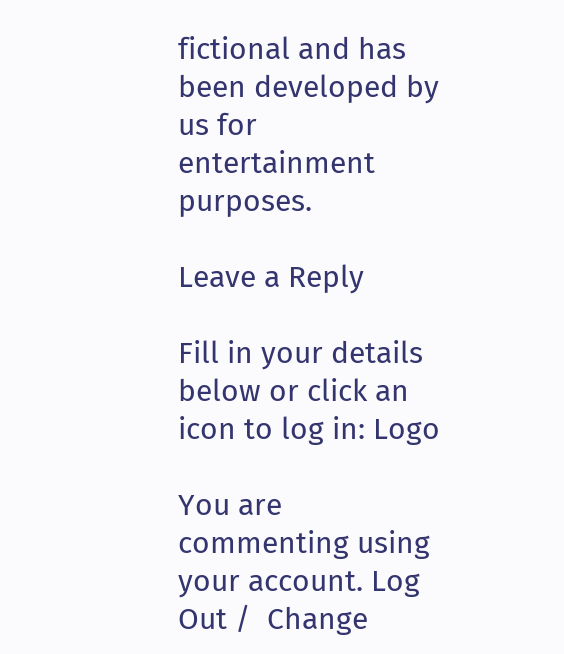fictional and has been developed by us for entertainment purposes.

Leave a Reply

Fill in your details below or click an icon to log in: Logo

You are commenting using your account. Log Out /  Change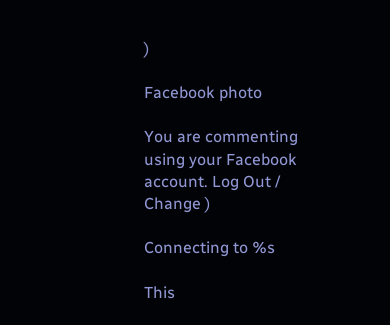)

Facebook photo

You are commenting using your Facebook account. Log Out /  Change )

Connecting to %s

This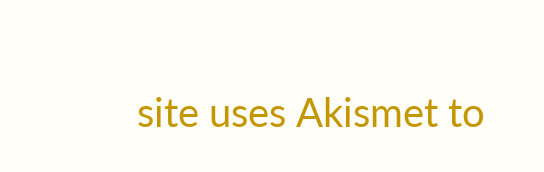site uses Akismet to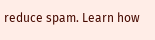reduce spam. Learn how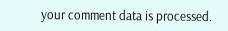your comment data is processed.